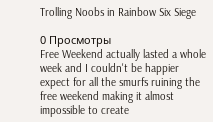Trolling Noobs in Rainbow Six Siege

0 Просмотры
Free Weekend actually lasted a whole week and I couldn't be happier expect for all the smurfs ruining the free weekend making it almost impossible to create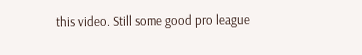this video. Still some good pro league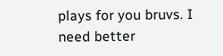plays for you bruvs. I need better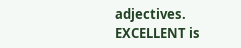adjectives. EXCELLENT is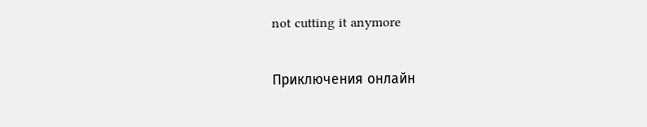not cutting it anymore

Приключения онлайн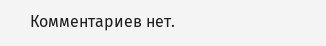Комментариев нет.